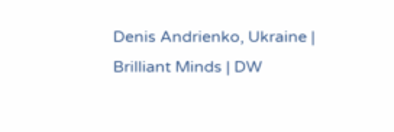Denis Andrienko, Ukraine | Brilliant Minds | DW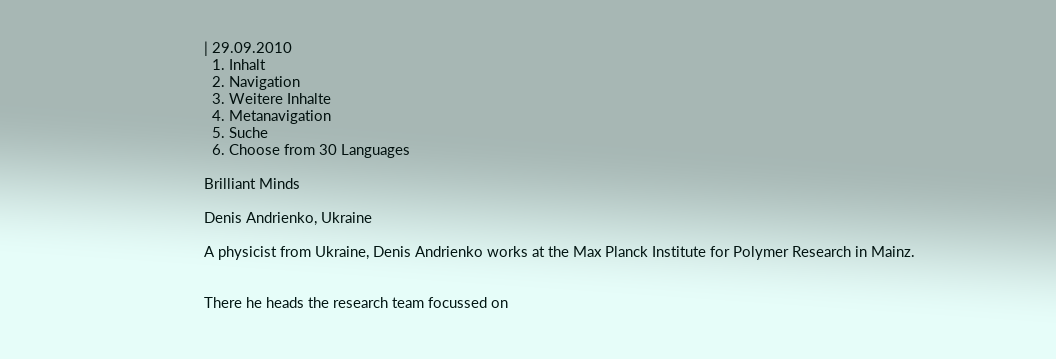| 29.09.2010
  1. Inhalt
  2. Navigation
  3. Weitere Inhalte
  4. Metanavigation
  5. Suche
  6. Choose from 30 Languages

Brilliant Minds

Denis Andrienko, Ukraine

A physicist from Ukraine, Denis Andrienko works at the Max Planck Institute for Polymer Research in Mainz.


There he heads the research team focussed on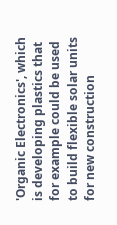'Organic Electronics', which is developing plastics that for example could be used to build flexible solar units for new construction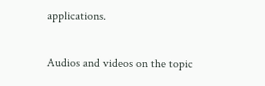applications.

Audios and videos on the topic